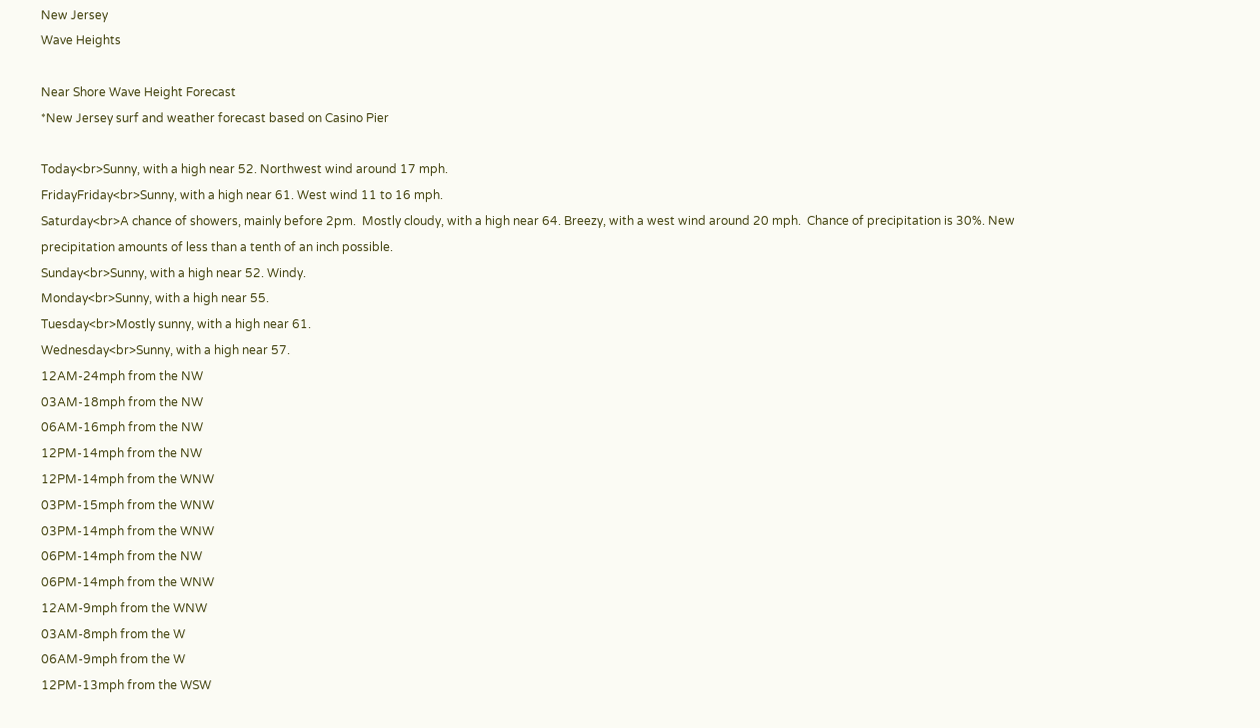New Jersey
Wave Heights

Near Shore Wave Height Forecast
*New Jersey surf and weather forecast based on Casino Pier

Today<br>Sunny, with a high near 52. Northwest wind around 17 mph.
FridayFriday<br>Sunny, with a high near 61. West wind 11 to 16 mph.
Saturday<br>A chance of showers, mainly before 2pm.  Mostly cloudy, with a high near 64. Breezy, with a west wind around 20 mph.  Chance of precipitation is 30%. New precipitation amounts of less than a tenth of an inch possible.
Sunday<br>Sunny, with a high near 52. Windy.
Monday<br>Sunny, with a high near 55.
Tuesday<br>Mostly sunny, with a high near 61.
Wednesday<br>Sunny, with a high near 57.
12AM-24mph from the NW
03AM-18mph from the NW
06AM-16mph from the NW
12PM-14mph from the NW
12PM-14mph from the WNW
03PM-15mph from the WNW
03PM-14mph from the WNW
06PM-14mph from the NW
06PM-14mph from the WNW
12AM-9mph from the WNW
03AM-8mph from the W
06AM-9mph from the W
12PM-13mph from the WSW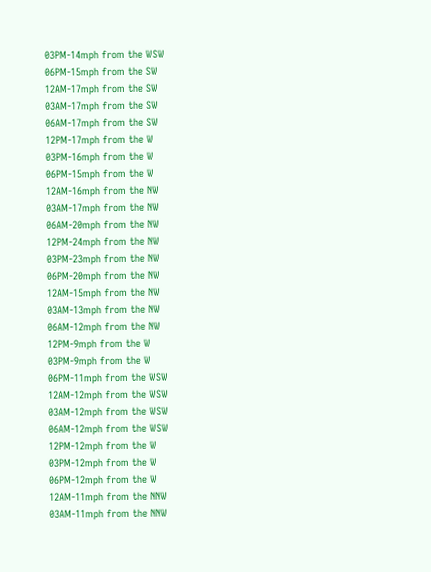03PM-14mph from the WSW
06PM-15mph from the SW
12AM-17mph from the SW
03AM-17mph from the SW
06AM-17mph from the SW
12PM-17mph from the W
03PM-16mph from the W
06PM-15mph from the W
12AM-16mph from the NW
03AM-17mph from the NW
06AM-20mph from the NW
12PM-24mph from the NW
03PM-23mph from the NW
06PM-20mph from the NW
12AM-15mph from the NW
03AM-13mph from the NW
06AM-12mph from the NW
12PM-9mph from the W
03PM-9mph from the W
06PM-11mph from the WSW
12AM-12mph from the WSW
03AM-12mph from the WSW
06AM-12mph from the WSW
12PM-12mph from the W
03PM-12mph from the W
06PM-12mph from the W
12AM-11mph from the NNW
03AM-11mph from the NNW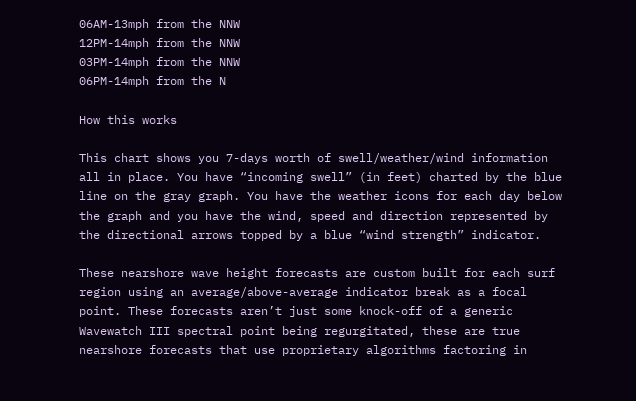06AM-13mph from the NNW
12PM-14mph from the NNW
03PM-14mph from the NNW
06PM-14mph from the N

How this works

This chart shows you 7-days worth of swell/weather/wind information all in place. You have “incoming swell” (in feet) charted by the blue line on the gray graph. You have the weather icons for each day below the graph and you have the wind, speed and direction represented by the directional arrows topped by a blue “wind strength” indicator.

These nearshore wave height forecasts are custom built for each surf region using an average/above-average indicator break as a focal point. These forecasts aren’t just some knock-off of a generic Wavewatch III spectral point being regurgitated, these are true nearshore forecasts that use proprietary algorithms factoring in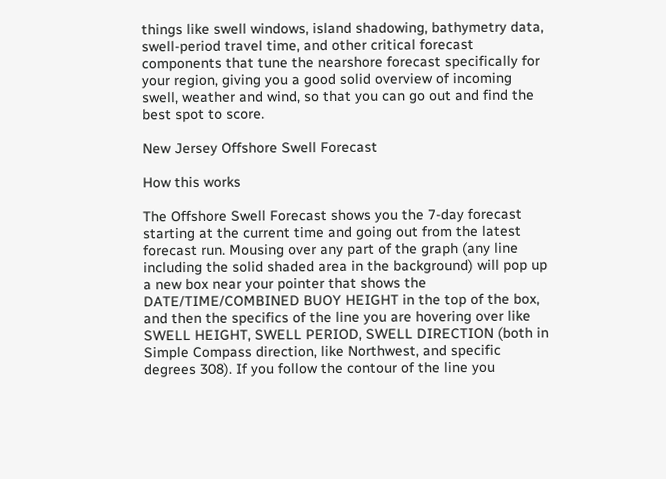things like swell windows, island shadowing, bathymetry data, swell-period travel time, and other critical forecast components that tune the nearshore forecast specifically for your region, giving you a good solid overview of incoming swell, weather and wind, so that you can go out and find the best spot to score.

New Jersey Offshore Swell Forecast

How this works

The Offshore Swell Forecast shows you the 7-day forecast starting at the current time and going out from the latest forecast run. Mousing over any part of the graph (any line including the solid shaded area in the background) will pop up a new box near your pointer that shows the DATE/TIME/COMBINED BUOY HEIGHT in the top of the box, and then the specifics of the line you are hovering over like SWELL HEIGHT, SWELL PERIOD, SWELL DIRECTION (both in Simple Compass direction, like Northwest, and specific degrees 308). If you follow the contour of the line you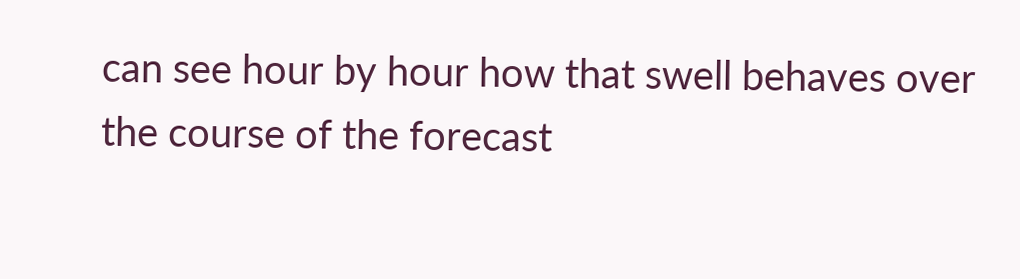can see hour by hour how that swell behaves over the course of the forecast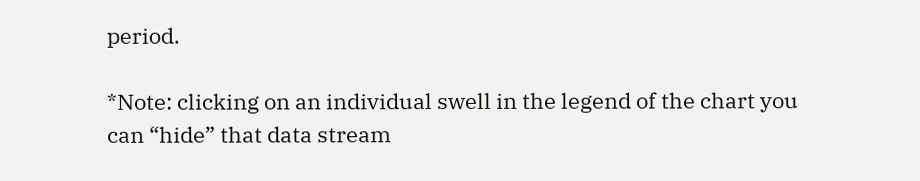period.

*Note: clicking on an individual swell in the legend of the chart you can “hide” that data stream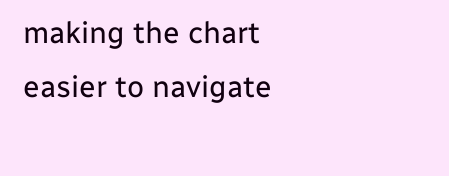making the chart easier to navigate